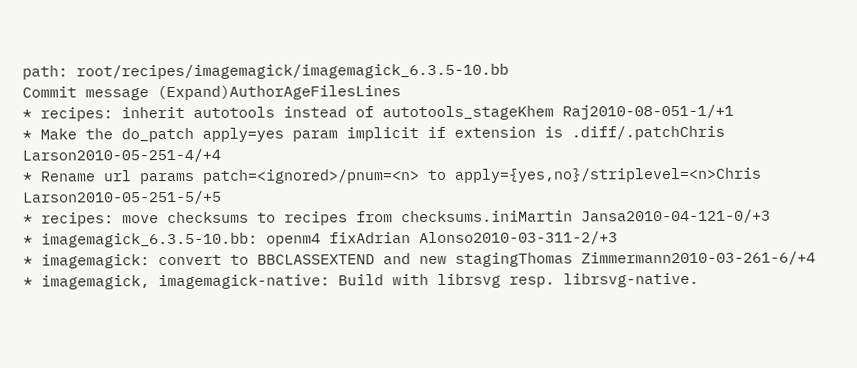path: root/recipes/imagemagick/imagemagick_6.3.5-10.bb
Commit message (Expand)AuthorAgeFilesLines
* recipes: inherit autotools instead of autotools_stageKhem Raj2010-08-051-1/+1
* Make the do_patch apply=yes param implicit if extension is .diff/.patchChris Larson2010-05-251-4/+4
* Rename url params patch=<ignored>/pnum=<n> to apply={yes,no}/striplevel=<n>Chris Larson2010-05-251-5/+5
* recipes: move checksums to recipes from checksums.iniMartin Jansa2010-04-121-0/+3
* imagemagick_6.3.5-10.bb: openm4 fixAdrian Alonso2010-03-311-2/+3
* imagemagick: convert to BBCLASSEXTEND and new stagingThomas Zimmermann2010-03-261-6/+4
* imagemagick, imagemagick-native: Build with librsvg resp. librsvg-native.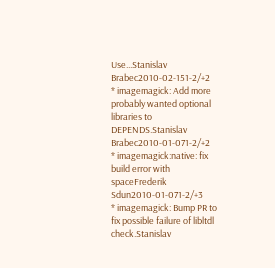Use...Stanislav Brabec2010-02-151-2/+2
* imagemagick: Add more probably wanted optional libraries to DEPENDS.Stanislav Brabec2010-01-071-2/+2
* imagemagick:native: fix build error with spaceFrederik Sdun2010-01-071-2/+3
* imagemagick: Bump PR to fix possible failure of libltdl check.Stanislav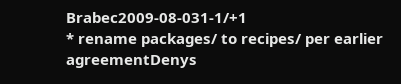Brabec2009-08-031-1/+1
* rename packages/ to recipes/ per earlier agreementDenys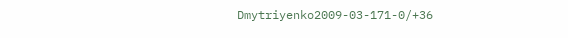Dmytriyenko2009-03-171-0/+36